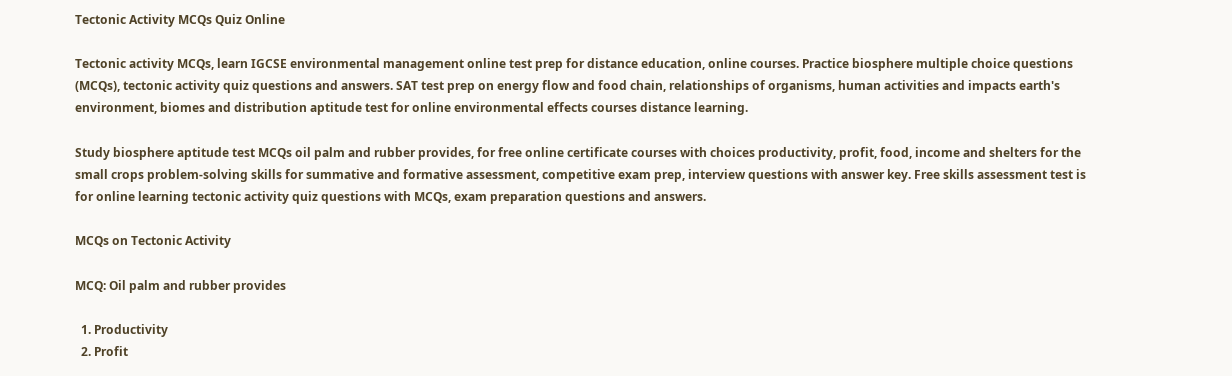Tectonic Activity MCQs Quiz Online

Tectonic activity MCQs, learn IGCSE environmental management online test prep for distance education, online courses. Practice biosphere multiple choice questions (MCQs), tectonic activity quiz questions and answers. SAT test prep on energy flow and food chain, relationships of organisms, human activities and impacts earth's environment, biomes and distribution aptitude test for online environmental effects courses distance learning.

Study biosphere aptitude test MCQs oil palm and rubber provides, for free online certificate courses with choices productivity, profit, food, income and shelters for the small crops problem-solving skills for summative and formative assessment, competitive exam prep, interview questions with answer key. Free skills assessment test is for online learning tectonic activity quiz questions with MCQs, exam preparation questions and answers.

MCQs on Tectonic Activity

MCQ: Oil palm and rubber provides

  1. Productivity
  2. Profit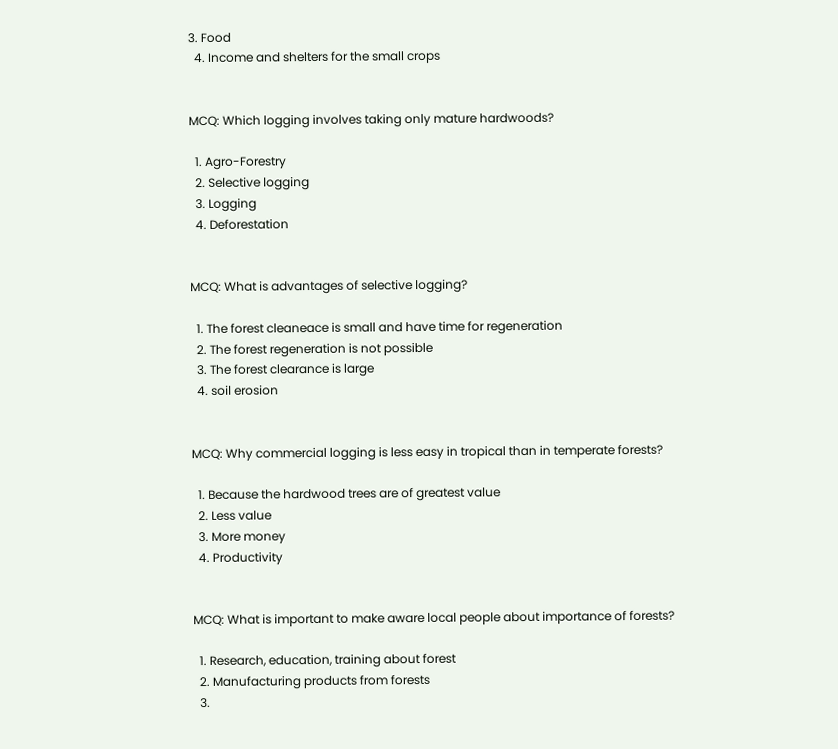3. Food
  4. Income and shelters for the small crops


MCQ: Which logging involves taking only mature hardwoods?

  1. Agro-Forestry
  2. Selective logging
  3. Logging
  4. Deforestation


MCQ: What is advantages of selective logging?

  1. The forest cleaneace is small and have time for regeneration
  2. The forest regeneration is not possible
  3. The forest clearance is large
  4. soil erosion


MCQ: Why commercial logging is less easy in tropical than in temperate forests?

  1. Because the hardwood trees are of greatest value
  2. Less value
  3. More money
  4. Productivity


MCQ: What is important to make aware local people about importance of forests?

  1. Research, education, training about forest
  2. Manufacturing products from forests
  3.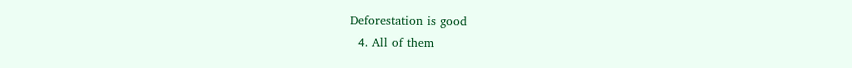Deforestation is good
  4. All of them